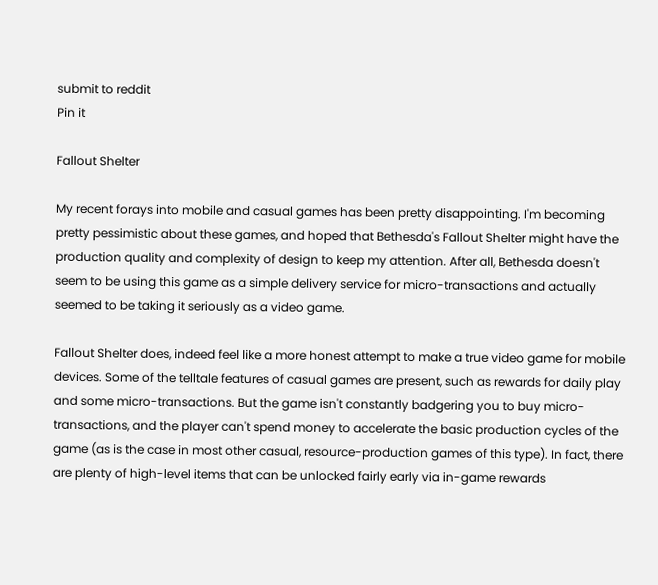submit to reddit
Pin it

Fallout Shelter

My recent forays into mobile and casual games has been pretty disappointing. I'm becoming pretty pessimistic about these games, and hoped that Bethesda's Fallout Shelter might have the production quality and complexity of design to keep my attention. After all, Bethesda doesn't seem to be using this game as a simple delivery service for micro-transactions and actually seemed to be taking it seriously as a video game.

Fallout Shelter does, indeed feel like a more honest attempt to make a true video game for mobile devices. Some of the telltale features of casual games are present, such as rewards for daily play and some micro-transactions. But the game isn't constantly badgering you to buy micro-transactions, and the player can't spend money to accelerate the basic production cycles of the game (as is the case in most other casual, resource-production games of this type). In fact, there are plenty of high-level items that can be unlocked fairly early via in-game rewards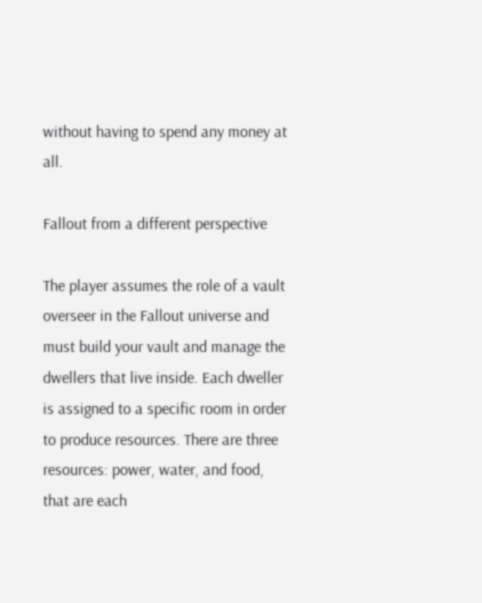without having to spend any money at all.

Fallout from a different perspective

The player assumes the role of a vault overseer in the Fallout universe and must build your vault and manage the dwellers that live inside. Each dweller is assigned to a specific room in order to produce resources. There are three resources: power, water, and food, that are each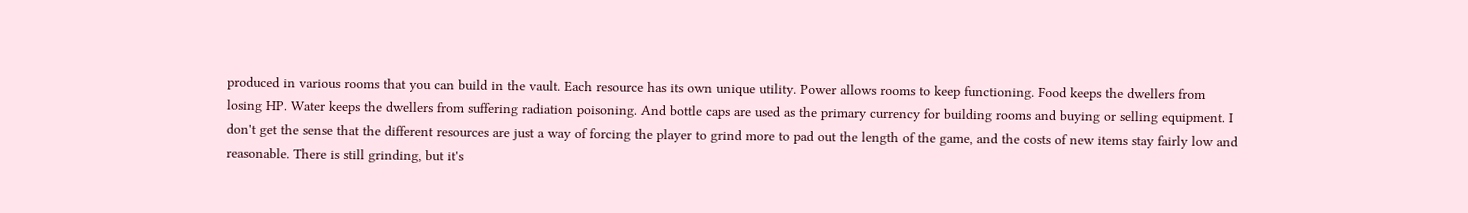produced in various rooms that you can build in the vault. Each resource has its own unique utility. Power allows rooms to keep functioning. Food keeps the dwellers from losing HP. Water keeps the dwellers from suffering radiation poisoning. And bottle caps are used as the primary currency for building rooms and buying or selling equipment. I don't get the sense that the different resources are just a way of forcing the player to grind more to pad out the length of the game, and the costs of new items stay fairly low and reasonable. There is still grinding, but it's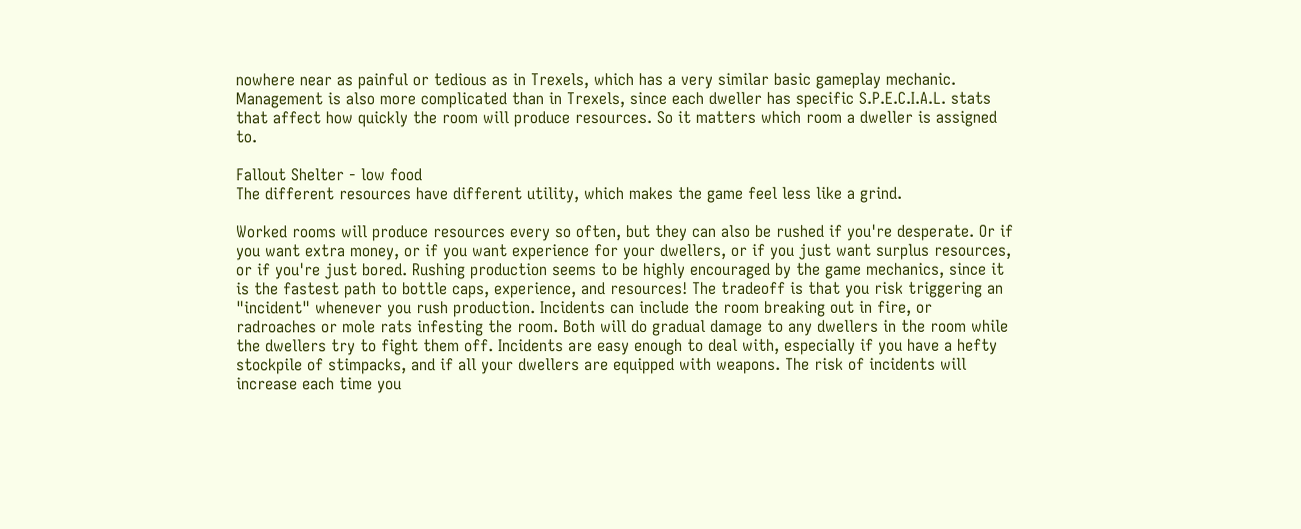nowhere near as painful or tedious as in Trexels, which has a very similar basic gameplay mechanic. Management is also more complicated than in Trexels, since each dweller has specific S.P.E.C.I.A.L. stats that affect how quickly the room will produce resources. So it matters which room a dweller is assigned to.

Fallout Shelter - low food
The different resources have different utility, which makes the game feel less like a grind.

Worked rooms will produce resources every so often, but they can also be rushed if you're desperate. Or if you want extra money, or if you want experience for your dwellers, or if you just want surplus resources, or if you're just bored. Rushing production seems to be highly encouraged by the game mechanics, since it is the fastest path to bottle caps, experience, and resources! The tradeoff is that you risk triggering an "incident" whenever you rush production. Incidents can include the room breaking out in fire, or radroaches or mole rats infesting the room. Both will do gradual damage to any dwellers in the room while the dwellers try to fight them off. Incidents are easy enough to deal with, especially if you have a hefty stockpile of stimpacks, and if all your dwellers are equipped with weapons. The risk of incidents will increase each time you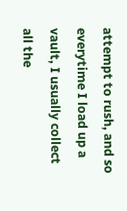attempt to rush, and so everytime I load up a vault, I usually collect all the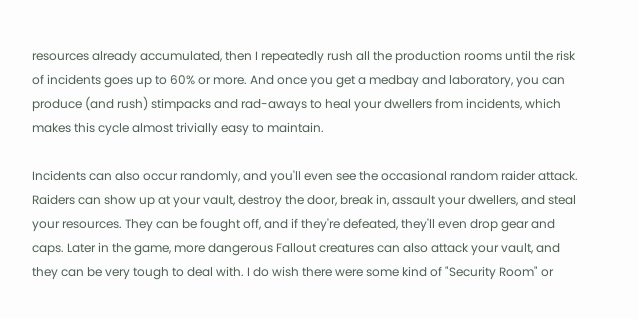resources already accumulated, then I repeatedly rush all the production rooms until the risk of incidents goes up to 60% or more. And once you get a medbay and laboratory, you can produce (and rush) stimpacks and rad-aways to heal your dwellers from incidents, which makes this cycle almost trivially easy to maintain.

Incidents can also occur randomly, and you'll even see the occasional random raider attack. Raiders can show up at your vault, destroy the door, break in, assault your dwellers, and steal your resources. They can be fought off, and if they're defeated, they'll even drop gear and caps. Later in the game, more dangerous Fallout creatures can also attack your vault, and they can be very tough to deal with. I do wish there were some kind of "Security Room" or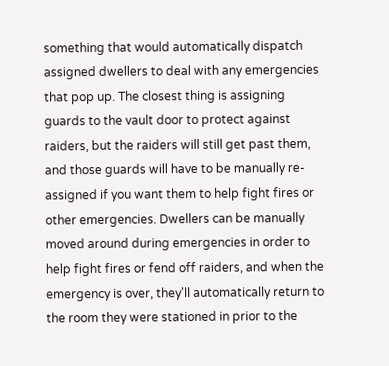something that would automatically dispatch assigned dwellers to deal with any emergencies that pop up. The closest thing is assigning guards to the vault door to protect against raiders, but the raiders will still get past them, and those guards will have to be manually re-assigned if you want them to help fight fires or other emergencies. Dwellers can be manually moved around during emergencies in order to help fight fires or fend off raiders, and when the emergency is over, they'll automatically return to the room they were stationed in prior to the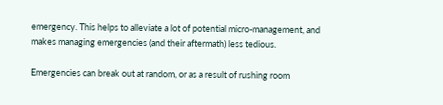emergency. This helps to alleviate a lot of potential micro-management, and makes managing emergencies (and their aftermath) less tedious.

Emergencies can break out at random, or as a result of rushing room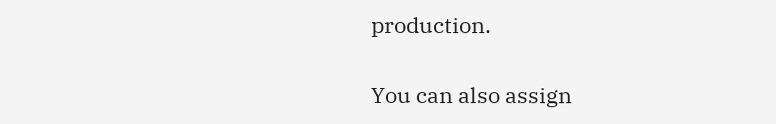production.

You can also assign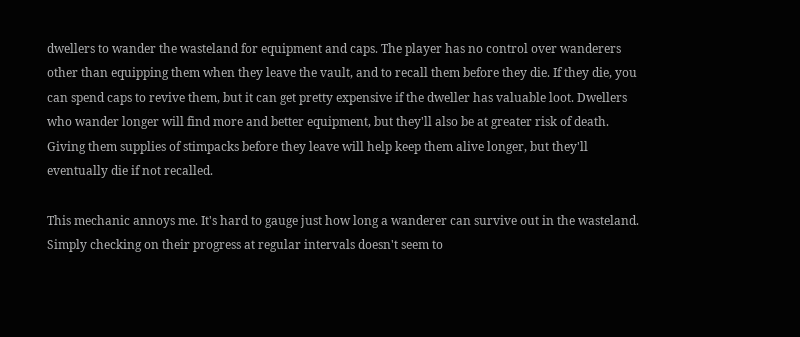dwellers to wander the wasteland for equipment and caps. The player has no control over wanderers other than equipping them when they leave the vault, and to recall them before they die. If they die, you can spend caps to revive them, but it can get pretty expensive if the dweller has valuable loot. Dwellers who wander longer will find more and better equipment, but they'll also be at greater risk of death. Giving them supplies of stimpacks before they leave will help keep them alive longer, but they'll eventually die if not recalled.

This mechanic annoys me. It's hard to gauge just how long a wanderer can survive out in the wasteland. Simply checking on their progress at regular intervals doesn't seem to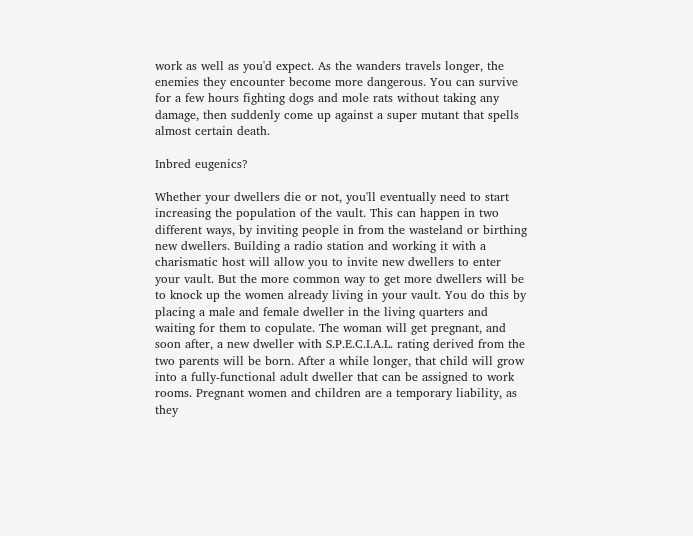work as well as you'd expect. As the wanders travels longer, the enemies they encounter become more dangerous. You can survive for a few hours fighting dogs and mole rats without taking any damage, then suddenly come up against a super mutant that spells almost certain death.

Inbred eugenics?

Whether your dwellers die or not, you'll eventually need to start increasing the population of the vault. This can happen in two different ways, by inviting people in from the wasteland or birthing new dwellers. Building a radio station and working it with a charismatic host will allow you to invite new dwellers to enter your vault. But the more common way to get more dwellers will be to knock up the women already living in your vault. You do this by placing a male and female dweller in the living quarters and waiting for them to copulate. The woman will get pregnant, and soon after, a new dweller with S.P.E.C.I.A.L. rating derived from the two parents will be born. After a while longer, that child will grow into a fully-functional adult dweller that can be assigned to work rooms. Pregnant women and children are a temporary liability, as they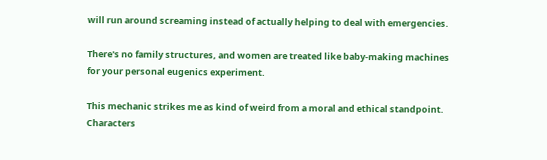will run around screaming instead of actually helping to deal with emergencies.

There's no family structures, and women are treated like baby-making machines for your personal eugenics experiment.

This mechanic strikes me as kind of weird from a moral and ethical standpoint. Characters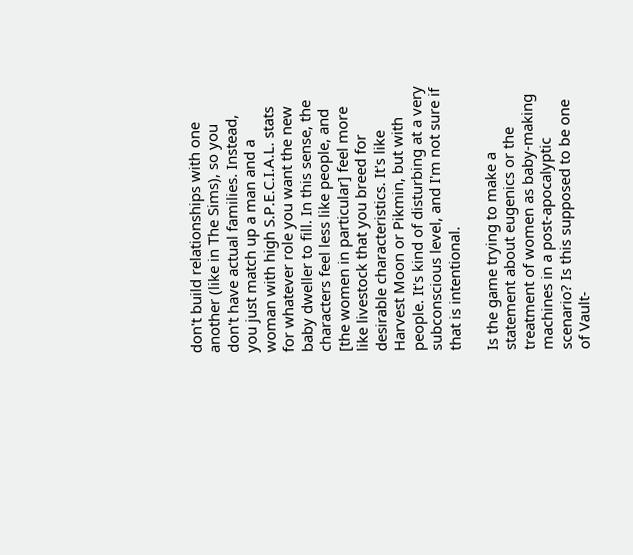don't build relationships with one another (like in The Sims), so you don't have actual families. Instead, you just match up a man and a woman with high S.P.E.C.I.A.L. stats for whatever role you want the new baby dweller to fill. In this sense, the characters feel less like people, and [the women in particular] feel more like livestock that you breed for desirable characteristics. It's like Harvest Moon or Pikmin, but with people. It's kind of disturbing at a very subconscious level, and I'm not sure if that is intentional.

Is the game trying to make a statement about eugenics or the treatment of women as baby-making machines in a post-apocalyptic scenario? Is this supposed to be one of Vault-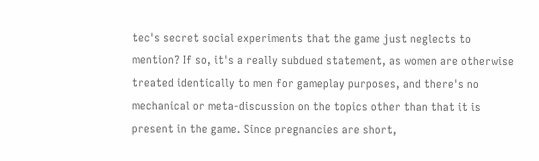tec's secret social experiments that the game just neglects to mention? If so, it's a really subdued statement, as women are otherwise treated identically to men for gameplay purposes, and there's no mechanical or meta-discussion on the topics other than that it is present in the game. Since pregnancies are short,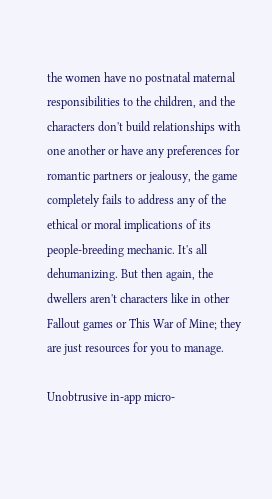the women have no postnatal maternal responsibilities to the children, and the characters don't build relationships with one another or have any preferences for romantic partners or jealousy, the game completely fails to address any of the ethical or moral implications of its people-breeding mechanic. It's all dehumanizing. But then again, the dwellers aren't characters like in other Fallout games or This War of Mine; they are just resources for you to manage.

Unobtrusive in-app micro-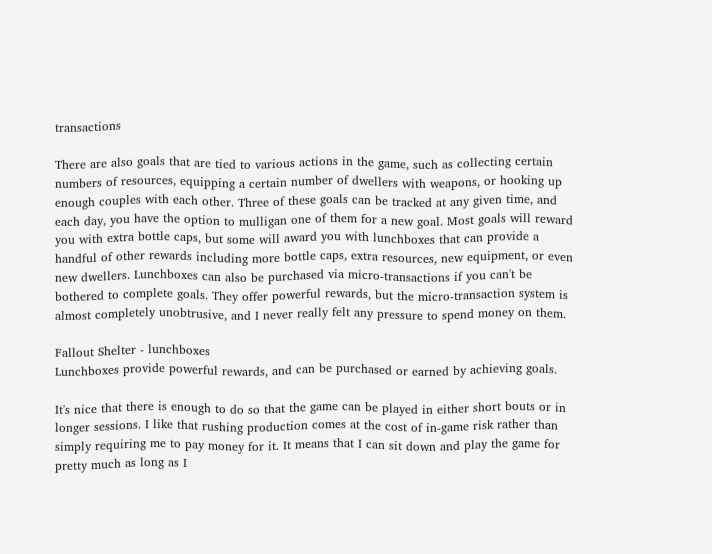transactions

There are also goals that are tied to various actions in the game, such as collecting certain numbers of resources, equipping a certain number of dwellers with weapons, or hooking up enough couples with each other. Three of these goals can be tracked at any given time, and each day, you have the option to mulligan one of them for a new goal. Most goals will reward you with extra bottle caps, but some will award you with lunchboxes that can provide a handful of other rewards including more bottle caps, extra resources, new equipment, or even new dwellers. Lunchboxes can also be purchased via micro-transactions if you can't be bothered to complete goals. They offer powerful rewards, but the micro-transaction system is almost completely unobtrusive, and I never really felt any pressure to spend money on them.

Fallout Shelter - lunchboxes
Lunchboxes provide powerful rewards, and can be purchased or earned by achieving goals.

It's nice that there is enough to do so that the game can be played in either short bouts or in longer sessions. I like that rushing production comes at the cost of in-game risk rather than simply requiring me to pay money for it. It means that I can sit down and play the game for pretty much as long as I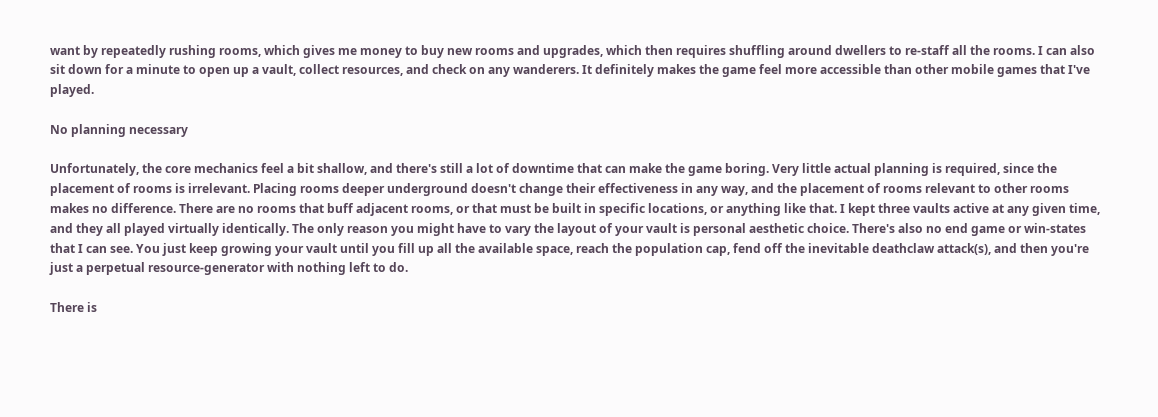want by repeatedly rushing rooms, which gives me money to buy new rooms and upgrades, which then requires shuffling around dwellers to re-staff all the rooms. I can also sit down for a minute to open up a vault, collect resources, and check on any wanderers. It definitely makes the game feel more accessible than other mobile games that I've played.

No planning necessary

Unfortunately, the core mechanics feel a bit shallow, and there's still a lot of downtime that can make the game boring. Very little actual planning is required, since the placement of rooms is irrelevant. Placing rooms deeper underground doesn't change their effectiveness in any way, and the placement of rooms relevant to other rooms makes no difference. There are no rooms that buff adjacent rooms, or that must be built in specific locations, or anything like that. I kept three vaults active at any given time, and they all played virtually identically. The only reason you might have to vary the layout of your vault is personal aesthetic choice. There's also no end game or win-states that I can see. You just keep growing your vault until you fill up all the available space, reach the population cap, fend off the inevitable deathclaw attack(s), and then you're just a perpetual resource-generator with nothing left to do.

There is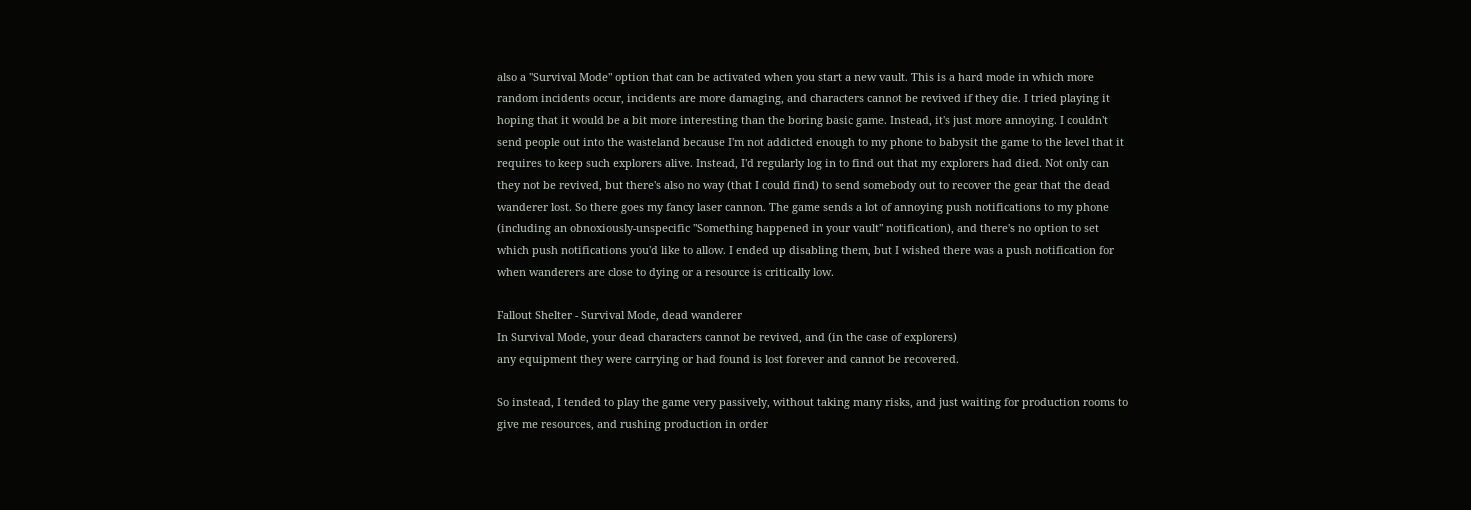also a "Survival Mode" option that can be activated when you start a new vault. This is a hard mode in which more random incidents occur, incidents are more damaging, and characters cannot be revived if they die. I tried playing it hoping that it would be a bit more interesting than the boring basic game. Instead, it's just more annoying. I couldn't send people out into the wasteland because I'm not addicted enough to my phone to babysit the game to the level that it requires to keep such explorers alive. Instead, I'd regularly log in to find out that my explorers had died. Not only can they not be revived, but there's also no way (that I could find) to send somebody out to recover the gear that the dead wanderer lost. So there goes my fancy laser cannon. The game sends a lot of annoying push notifications to my phone (including an obnoxiously-unspecific "Something happened in your vault" notification), and there's no option to set which push notifications you'd like to allow. I ended up disabling them, but I wished there was a push notification for when wanderers are close to dying or a resource is critically low.

Fallout Shelter - Survival Mode, dead wanderer
In Survival Mode, your dead characters cannot be revived, and (in the case of explorers)
any equipment they were carrying or had found is lost forever and cannot be recovered.

So instead, I tended to play the game very passively, without taking many risks, and just waiting for production rooms to give me resources, and rushing production in order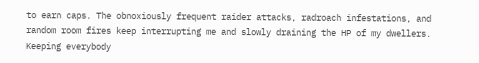to earn caps. The obnoxiously frequent raider attacks, radroach infestations, and random room fires keep interrupting me and slowly draining the HP of my dwellers. Keeping everybody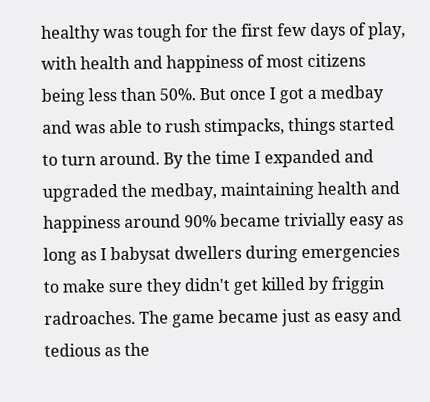healthy was tough for the first few days of play, with health and happiness of most citizens being less than 50%. But once I got a medbay and was able to rush stimpacks, things started to turn around. By the time I expanded and upgraded the medbay, maintaining health and happiness around 90% became trivially easy as long as I babysat dwellers during emergencies to make sure they didn't get killed by friggin radroaches. The game became just as easy and tedious as the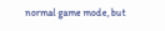normal game mode, but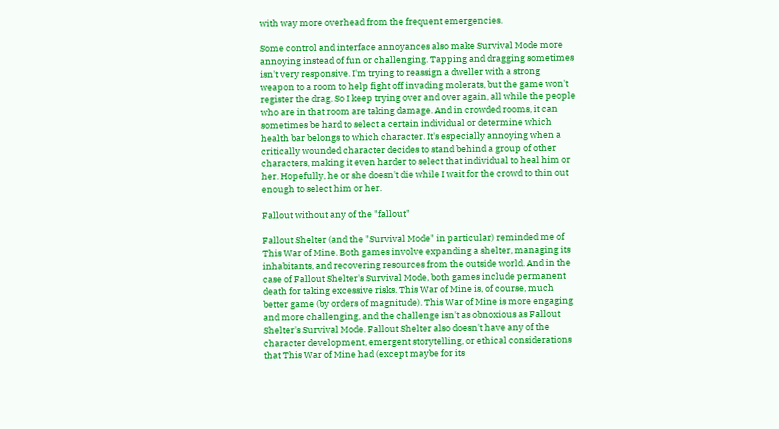with way more overhead from the frequent emergencies.

Some control and interface annoyances also make Survival Mode more annoying instead of fun or challenging. Tapping and dragging sometimes isn't very responsive. I'm trying to reassign a dweller with a strong weapon to a room to help fight off invading molerats, but the game won't register the drag. So I keep trying over and over again, all while the people who are in that room are taking damage. And in crowded rooms, it can sometimes be hard to select a certain individual or determine which health bar belongs to which character. It's especially annoying when a critically wounded character decides to stand behind a group of other characters, making it even harder to select that individual to heal him or her. Hopefully, he or she doesn't die while I wait for the crowd to thin out enough to select him or her.

Fallout without any of the "fallout"

Fallout Shelter (and the "Survival Mode" in particular) reminded me of This War of Mine. Both games involve expanding a shelter, managing its inhabitants, and recovering resources from the outside world. And in the case of Fallout Shelter's Survival Mode, both games include permanent death for taking excessive risks. This War of Mine is, of course, much better game (by orders of magnitude). This War of Mine is more engaging and more challenging, and the challenge isn't as obnoxious as Fallout Shelter's Survival Mode. Fallout Shelter also doesn't have any of the character development, emergent storytelling, or ethical considerations that This War of Mine had (except maybe for its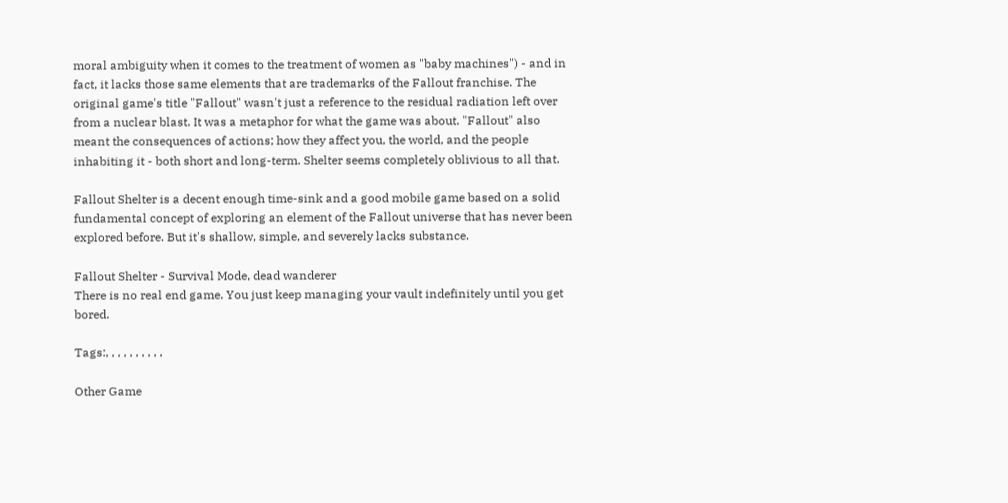moral ambiguity when it comes to the treatment of women as "baby machines") - and in fact, it lacks those same elements that are trademarks of the Fallout franchise. The original game's title "Fallout" wasn't just a reference to the residual radiation left over from a nuclear blast. It was a metaphor for what the game was about. "Fallout" also meant the consequences of actions; how they affect you, the world, and the people inhabiting it - both short and long-term. Shelter seems completely oblivious to all that.

Fallout Shelter is a decent enough time-sink and a good mobile game based on a solid fundamental concept of exploring an element of the Fallout universe that has never been explored before. But it's shallow, simple, and severely lacks substance.

Fallout Shelter - Survival Mode, dead wanderer
There is no real end game. You just keep managing your vault indefinitely until you get bored.

Tags:, , , , , , , , , ,

Other Game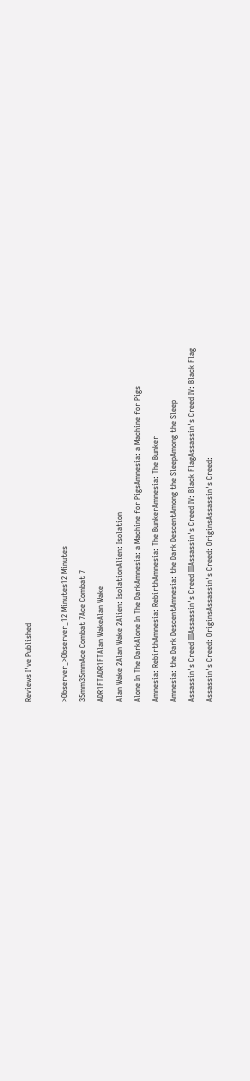Reviews I've Published

>Observer_>Observer_12 Minutes12 Minutes
35mm35mmAce Combat 7Ace Combat 7
ADR1FTADR1FTAlan WakeAlan Wake
Alan Wake 2Alan Wake 2Alien: IsolationAlien: Isolation
Alone In The DarkAlone In The DarkAmnesia: a Machine for PigsAmnesia: a Machine for Pigs
Amnesia: RebirthAmnesia: RebirthAmnesia: The BunkerAmnesia: The Bunker
Amnesia: the Dark DescentAmnesia: the Dark DescentAmong the SleepAmong the Sleep
Assassin's Creed IIIAssassin's Creed IIIAssassin's Creed IV: Black FlagAssassin's Creed IV: Black Flag
Assassin's Creed: OriginsAssassin's Creed: OriginsAssassin's Creed: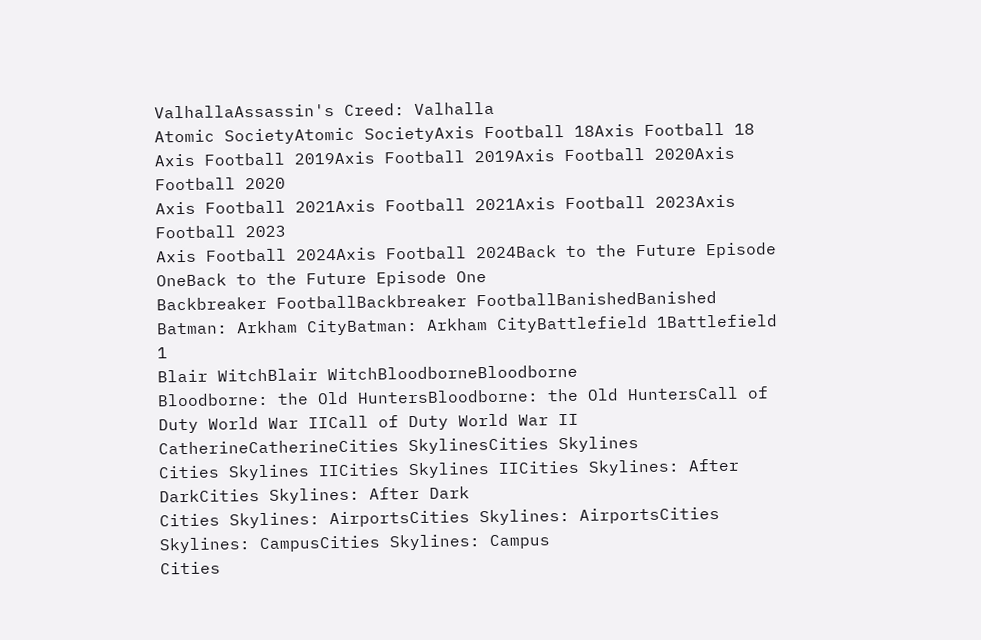ValhallaAssassin's Creed: Valhalla
Atomic SocietyAtomic SocietyAxis Football 18Axis Football 18
Axis Football 2019Axis Football 2019Axis Football 2020Axis Football 2020
Axis Football 2021Axis Football 2021Axis Football 2023Axis Football 2023
Axis Football 2024Axis Football 2024Back to the Future Episode OneBack to the Future Episode One
Backbreaker FootballBackbreaker FootballBanishedBanished
Batman: Arkham CityBatman: Arkham CityBattlefield 1Battlefield 1
Blair WitchBlair WitchBloodborneBloodborne
Bloodborne: the Old HuntersBloodborne: the Old HuntersCall of Duty World War IICall of Duty World War II
CatherineCatherineCities SkylinesCities Skylines
Cities Skylines IICities Skylines IICities Skylines: After DarkCities Skylines: After Dark
Cities Skylines: AirportsCities Skylines: AirportsCities Skylines: CampusCities Skylines: Campus
Cities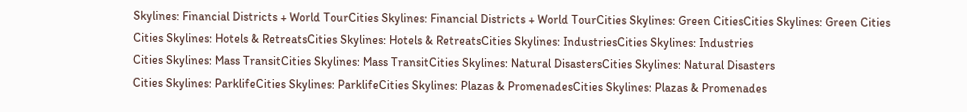Skylines: Financial Districts + World TourCities Skylines: Financial Districts + World TourCities Skylines: Green CitiesCities Skylines: Green Cities
Cities Skylines: Hotels & RetreatsCities Skylines: Hotels & RetreatsCities Skylines: IndustriesCities Skylines: Industries
Cities Skylines: Mass TransitCities Skylines: Mass TransitCities Skylines: Natural DisastersCities Skylines: Natural Disasters
Cities Skylines: ParklifeCities Skylines: ParklifeCities Skylines: Plazas & PromenadesCities Skylines: Plazas & Promenades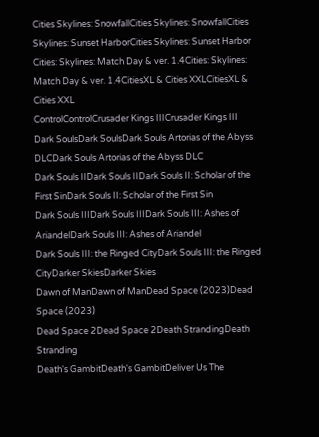Cities Skylines: SnowfallCities Skylines: SnowfallCities Skylines: Sunset HarborCities Skylines: Sunset Harbor
Cities: Skylines: Match Day & ver. 1.4Cities: Skylines: Match Day & ver. 1.4CitiesXL & Cities XXLCitiesXL & Cities XXL
ControlControlCrusader Kings IIICrusader Kings III
Dark SoulsDark SoulsDark Souls Artorias of the Abyss DLCDark Souls Artorias of the Abyss DLC
Dark Souls IIDark Souls IIDark Souls II: Scholar of the First SinDark Souls II: Scholar of the First Sin
Dark Souls IIIDark Souls IIIDark Souls III: Ashes of AriandelDark Souls III: Ashes of Ariandel
Dark Souls III: the Ringed CityDark Souls III: the Ringed CityDarker SkiesDarker Skies
Dawn of ManDawn of ManDead Space (2023)Dead Space (2023)
Dead Space 2Dead Space 2Death StrandingDeath Stranding
Death's GambitDeath's GambitDeliver Us The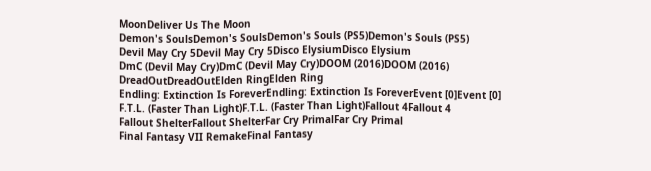MoonDeliver Us The Moon
Demon's SoulsDemon's SoulsDemon's Souls (PS5)Demon's Souls (PS5)
Devil May Cry 5Devil May Cry 5Disco ElysiumDisco Elysium
DmC (Devil May Cry)DmC (Devil May Cry)DOOM (2016)DOOM (2016)
DreadOutDreadOutElden RingElden Ring
Endling: Extinction Is ForeverEndling: Extinction Is ForeverEvent [0]Event [0]
F.T.L. (Faster Than Light)F.T.L. (Faster Than Light)Fallout 4Fallout 4
Fallout ShelterFallout ShelterFar Cry PrimalFar Cry Primal
Final Fantasy VII RemakeFinal Fantasy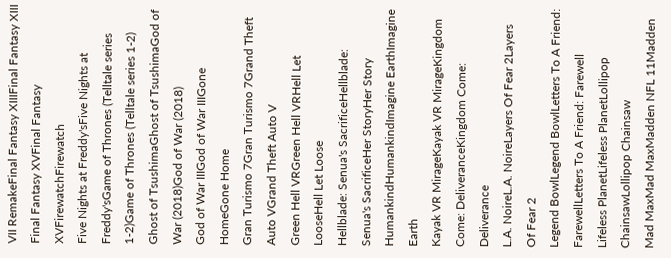VII RemakeFinal Fantasy XIIIFinal Fantasy XIII
Final Fantasy XVFinal Fantasy XVFirewatchFirewatch
Five Nights at Freddy'sFive Nights at Freddy'sGame of Thrones (Telltale series 1-2)Game of Thrones (Telltale series 1-2)
Ghost of TsushimaGhost of TsushimaGod of War (2018)God of War (2018)
God of War IIIGod of War IIIGone HomeGone Home
Gran Turismo 7Gran Turismo 7Grand Theft Auto VGrand Theft Auto V
Green Hell VRGreen Hell VRHell Let LooseHell Let Loose
Hellblade: Senua's SacrificeHellblade: Senua's SacrificeHer StoryHer Story
HumankindHumankindImagine EarthImagine Earth
Kayak VR MirageKayak VR MirageKingdom Come: DeliveranceKingdom Come: Deliverance
L.A. NoireL.A. NoireLayers Of Fear 2Layers Of Fear 2
Legend BowlLegend BowlLetters To A Friend: FarewellLetters To A Friend: Farewell
Lifeless PlanetLifeless PlanetLollipop ChainsawLollipop Chainsaw
Mad MaxMad MaxMadden NFL 11Madden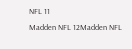NFL 11
Madden NFL 12Madden NFL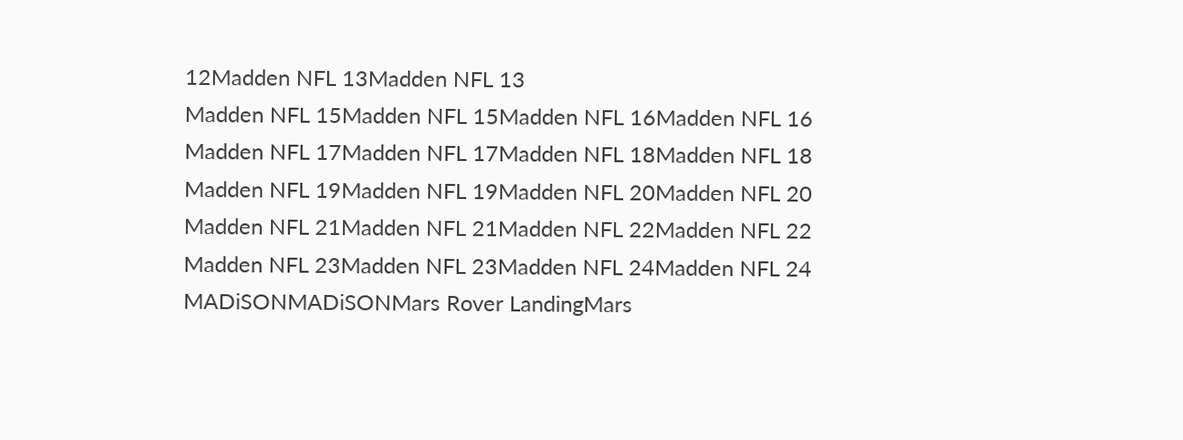12Madden NFL 13Madden NFL 13
Madden NFL 15Madden NFL 15Madden NFL 16Madden NFL 16
Madden NFL 17Madden NFL 17Madden NFL 18Madden NFL 18
Madden NFL 19Madden NFL 19Madden NFL 20Madden NFL 20
Madden NFL 21Madden NFL 21Madden NFL 22Madden NFL 22
Madden NFL 23Madden NFL 23Madden NFL 24Madden NFL 24
MADiSONMADiSONMars Rover LandingMars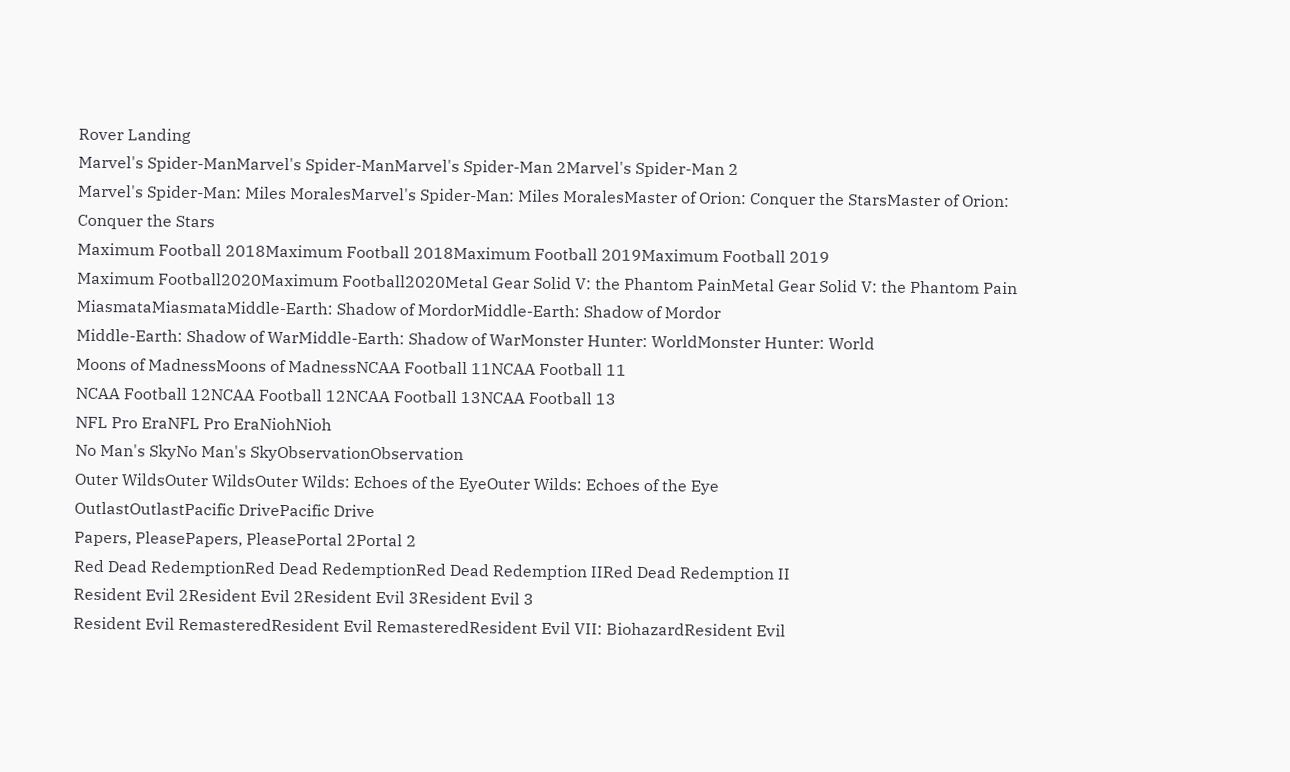Rover Landing
Marvel's Spider-ManMarvel's Spider-ManMarvel's Spider-Man 2Marvel's Spider-Man 2
Marvel's Spider-Man: Miles MoralesMarvel's Spider-Man: Miles MoralesMaster of Orion: Conquer the StarsMaster of Orion: Conquer the Stars
Maximum Football 2018Maximum Football 2018Maximum Football 2019Maximum Football 2019
Maximum Football2020Maximum Football2020Metal Gear Solid V: the Phantom PainMetal Gear Solid V: the Phantom Pain
MiasmataMiasmataMiddle-Earth: Shadow of MordorMiddle-Earth: Shadow of Mordor
Middle-Earth: Shadow of WarMiddle-Earth: Shadow of WarMonster Hunter: WorldMonster Hunter: World
Moons of MadnessMoons of MadnessNCAA Football 11NCAA Football 11
NCAA Football 12NCAA Football 12NCAA Football 13NCAA Football 13
NFL Pro EraNFL Pro EraNiohNioh
No Man's SkyNo Man's SkyObservationObservation
Outer WildsOuter WildsOuter Wilds: Echoes of the EyeOuter Wilds: Echoes of the Eye
OutlastOutlastPacific DrivePacific Drive
Papers, PleasePapers, PleasePortal 2Portal 2
Red Dead RedemptionRed Dead RedemptionRed Dead Redemption IIRed Dead Redemption II
Resident Evil 2Resident Evil 2Resident Evil 3Resident Evil 3
Resident Evil RemasteredResident Evil RemasteredResident Evil VII: BiohazardResident Evil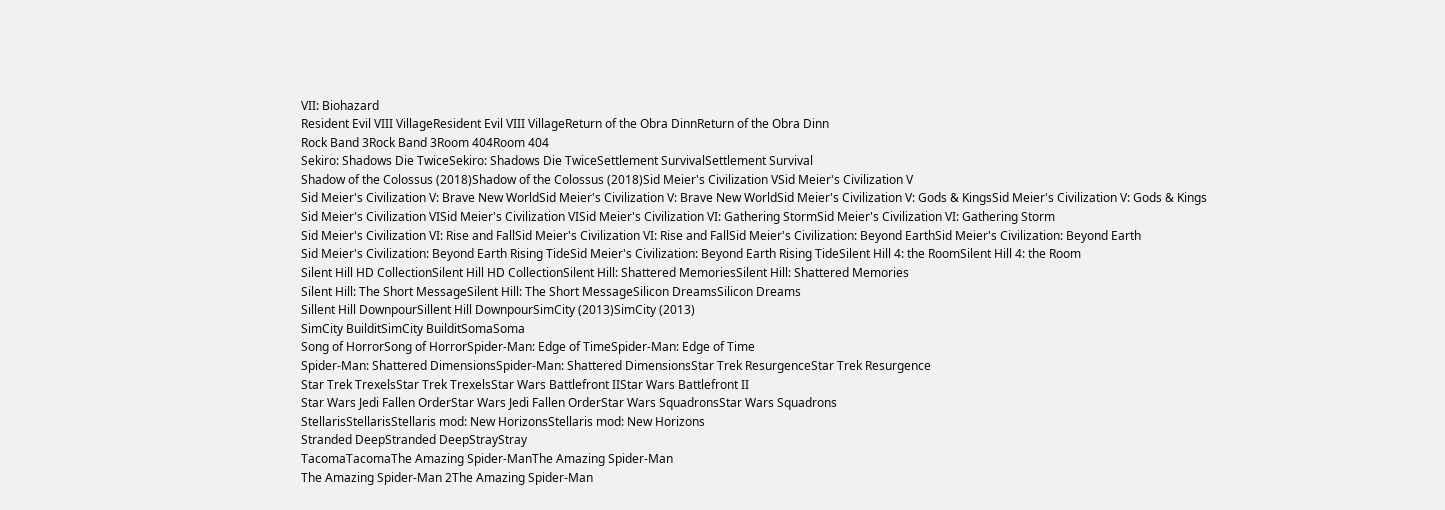VII: Biohazard
Resident Evil VIII VillageResident Evil VIII VillageReturn of the Obra DinnReturn of the Obra Dinn
Rock Band 3Rock Band 3Room 404Room 404
Sekiro: Shadows Die TwiceSekiro: Shadows Die TwiceSettlement SurvivalSettlement Survival
Shadow of the Colossus (2018)Shadow of the Colossus (2018)Sid Meier's Civilization VSid Meier's Civilization V
Sid Meier's Civilization V: Brave New WorldSid Meier's Civilization V: Brave New WorldSid Meier's Civilization V: Gods & KingsSid Meier's Civilization V: Gods & Kings
Sid Meier's Civilization VISid Meier's Civilization VISid Meier's Civilization VI: Gathering StormSid Meier's Civilization VI: Gathering Storm
Sid Meier's Civilization VI: Rise and FallSid Meier's Civilization VI: Rise and FallSid Meier's Civilization: Beyond EarthSid Meier's Civilization: Beyond Earth
Sid Meier's Civilization: Beyond Earth Rising TideSid Meier's Civilization: Beyond Earth Rising TideSilent Hill 4: the RoomSilent Hill 4: the Room
Silent Hill HD CollectionSilent Hill HD CollectionSilent Hill: Shattered MemoriesSilent Hill: Shattered Memories
Silent Hill: The Short MessageSilent Hill: The Short MessageSilicon DreamsSilicon Dreams
Sillent Hill DownpourSillent Hill DownpourSimCity (2013)SimCity (2013)
SimCity BuilditSimCity BuilditSomaSoma
Song of HorrorSong of HorrorSpider-Man: Edge of TimeSpider-Man: Edge of Time
Spider-Man: Shattered DimensionsSpider-Man: Shattered DimensionsStar Trek ResurgenceStar Trek Resurgence
Star Trek TrexelsStar Trek TrexelsStar Wars Battlefront IIStar Wars Battlefront II
Star Wars Jedi Fallen OrderStar Wars Jedi Fallen OrderStar Wars SquadronsStar Wars Squadrons
StellarisStellarisStellaris mod: New HorizonsStellaris mod: New Horizons
Stranded DeepStranded DeepStrayStray
TacomaTacomaThe Amazing Spider-ManThe Amazing Spider-Man
The Amazing Spider-Man 2The Amazing Spider-Man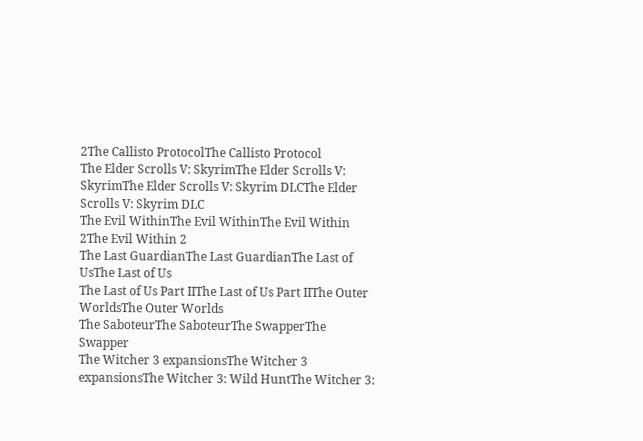2The Callisto ProtocolThe Callisto Protocol
The Elder Scrolls V: SkyrimThe Elder Scrolls V: SkyrimThe Elder Scrolls V: Skyrim DLCThe Elder Scrolls V: Skyrim DLC
The Evil WithinThe Evil WithinThe Evil Within 2The Evil Within 2
The Last GuardianThe Last GuardianThe Last of UsThe Last of Us
The Last of Us Part IIThe Last of Us Part IIThe Outer WorldsThe Outer Worlds
The SaboteurThe SaboteurThe SwapperThe Swapper
The Witcher 3 expansionsThe Witcher 3 expansionsThe Witcher 3: Wild HuntThe Witcher 3: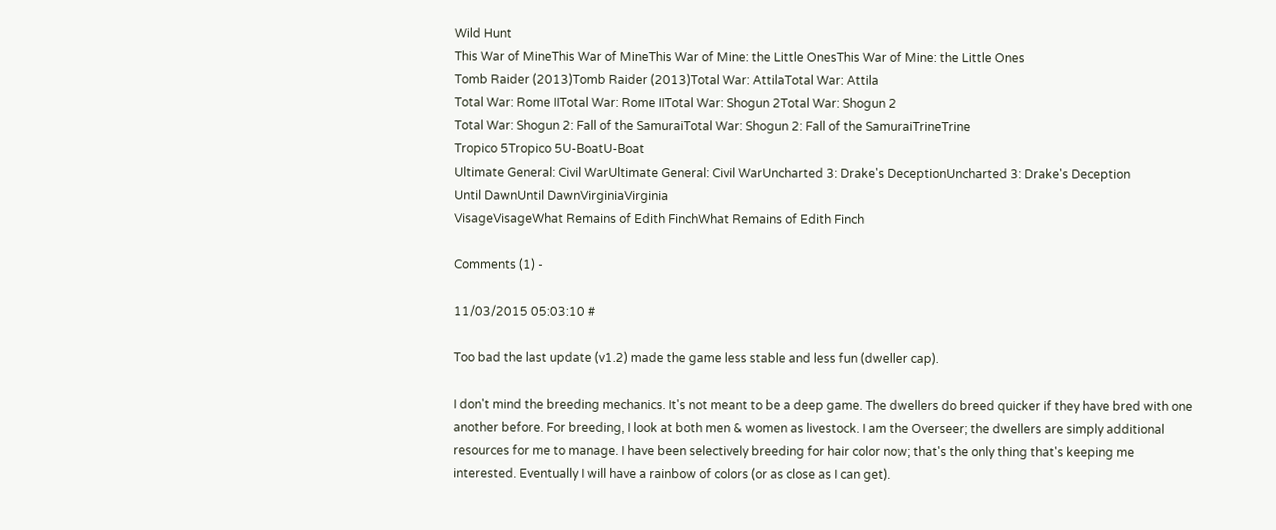Wild Hunt
This War of MineThis War of MineThis War of Mine: the Little OnesThis War of Mine: the Little Ones
Tomb Raider (2013)Tomb Raider (2013)Total War: AttilaTotal War: Attila
Total War: Rome IITotal War: Rome IITotal War: Shogun 2Total War: Shogun 2
Total War: Shogun 2: Fall of the SamuraiTotal War: Shogun 2: Fall of the SamuraiTrineTrine
Tropico 5Tropico 5U-BoatU-Boat
Ultimate General: Civil WarUltimate General: Civil WarUncharted 3: Drake's DeceptionUncharted 3: Drake's Deception
Until DawnUntil DawnVirginiaVirginia
VisageVisageWhat Remains of Edith FinchWhat Remains of Edith Finch

Comments (1) -

11/03/2015 05:03:10 #

Too bad the last update (v1.2) made the game less stable and less fun (dweller cap).

I don't mind the breeding mechanics. It's not meant to be a deep game. The dwellers do breed quicker if they have bred with one another before. For breeding, I look at both men & women as livestock. I am the Overseer; the dwellers are simply additional resources for me to manage. I have been selectively breeding for hair color now; that's the only thing that's keeping me interested. Eventually I will have a rainbow of colors (or as close as I can get).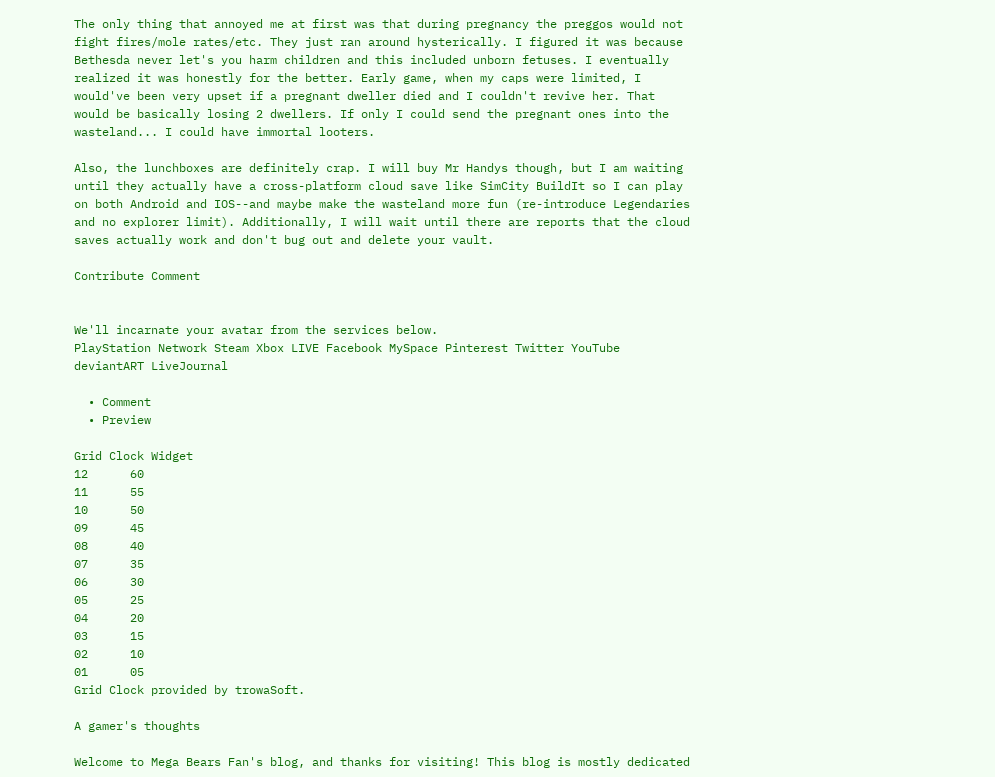The only thing that annoyed me at first was that during pregnancy the preggos would not fight fires/mole rates/etc. They just ran around hysterically. I figured it was because Bethesda never let's you harm children and this included unborn fetuses. I eventually realized it was honestly for the better. Early game, when my caps were limited, I would've been very upset if a pregnant dweller died and I couldn't revive her. That would be basically losing 2 dwellers. If only I could send the pregnant ones into the wasteland... I could have immortal looters.

Also, the lunchboxes are definitely crap. I will buy Mr Handys though, but I am waiting until they actually have a cross-platform cloud save like SimCity BuildIt so I can play on both Android and IOS--and maybe make the wasteland more fun (re-introduce Legendaries and no explorer limit). Additionally, I will wait until there are reports that the cloud saves actually work and don't bug out and delete your vault.

Contribute Comment


We'll incarnate your avatar from the services below.
PlayStation Network Steam Xbox LIVE Facebook MySpace Pinterest Twitter YouTube deviantART LiveJournal

  • Comment
  • Preview

Grid Clock Widget
12      60
11      55
10      50
09      45
08      40
07      35
06      30
05      25
04      20
03      15
02      10
01      05
Grid Clock provided by trowaSoft.

A gamer's thoughts

Welcome to Mega Bears Fan's blog, and thanks for visiting! This blog is mostly dedicated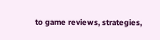to game reviews, strategies,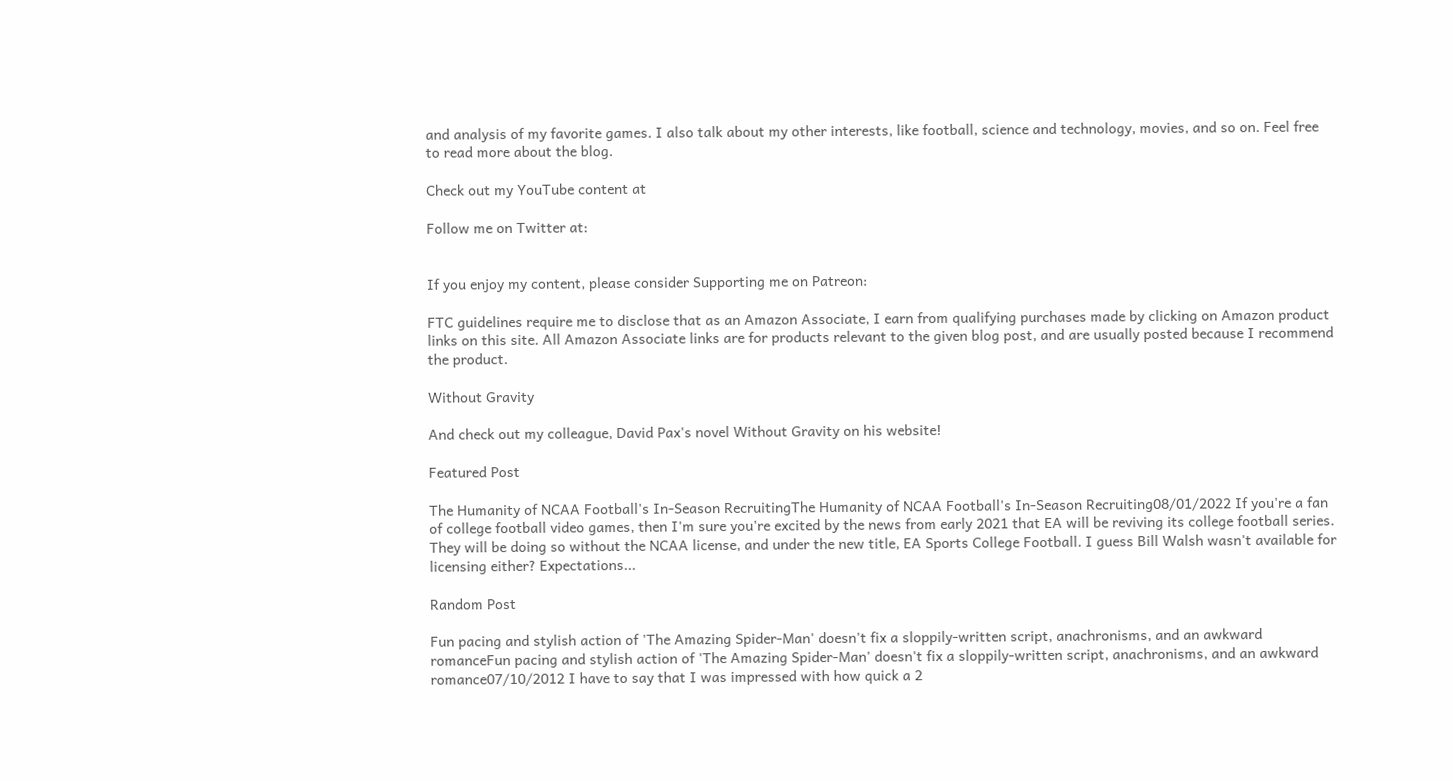and analysis of my favorite games. I also talk about my other interests, like football, science and technology, movies, and so on. Feel free to read more about the blog.

Check out my YouTube content at

Follow me on Twitter at:


If you enjoy my content, please consider Supporting me on Patreon:

FTC guidelines require me to disclose that as an Amazon Associate, I earn from qualifying purchases made by clicking on Amazon product links on this site. All Amazon Associate links are for products relevant to the given blog post, and are usually posted because I recommend the product.

Without Gravity

And check out my colleague, David Pax's novel Without Gravity on his website!

Featured Post

The Humanity of NCAA Football's In-Season RecruitingThe Humanity of NCAA Football's In-Season Recruiting08/01/2022 If you're a fan of college football video games, then I'm sure you're excited by the news from early 2021 that EA will be reviving its college football series. They will be doing so without the NCAA license, and under the new title, EA Sports College Football. I guess Bill Walsh wasn't available for licensing either? Expectations...

Random Post

Fun pacing and stylish action of 'The Amazing Spider-Man' doesn't fix a sloppily-written script, anachronisms, and an awkward romanceFun pacing and stylish action of 'The Amazing Spider-Man' doesn't fix a sloppily-written script, anachronisms, and an awkward romance07/10/2012 I have to say that I was impressed with how quick a 2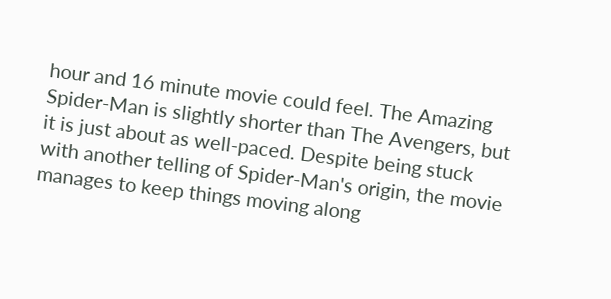hour and 16 minute movie could feel. The Amazing Spider-Man is slightly shorter than The Avengers, but it is just about as well-paced. Despite being stuck with another telling of Spider-Man's origin, the movie manages to keep things moving along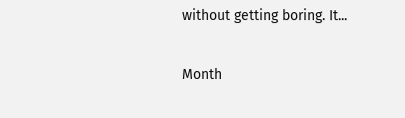without getting boring. It...

Month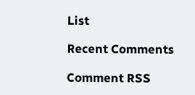List

Recent Comments

Comment RSS